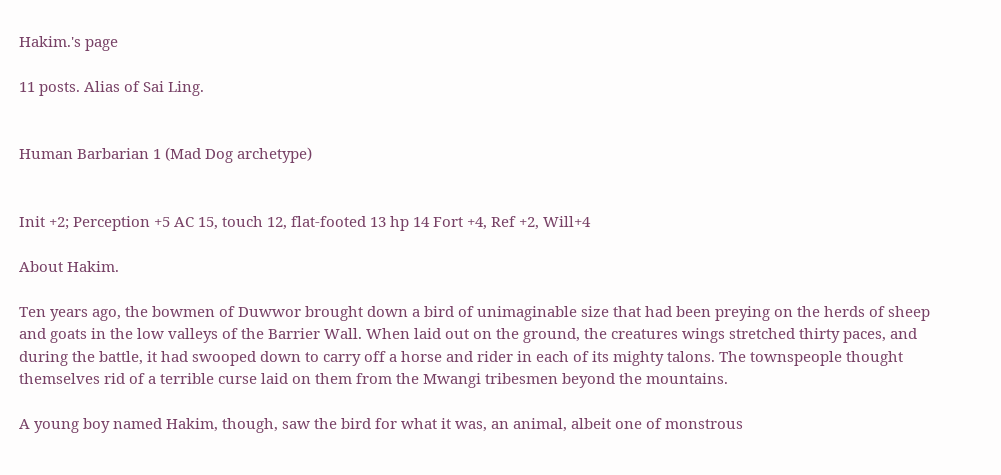Hakim.'s page

11 posts. Alias of Sai Ling.


Human Barbarian 1 (Mad Dog archetype)


Init +2; Perception +5 AC 15, touch 12, flat-footed 13 hp 14 Fort +4, Ref +2, Will+4

About Hakim.

Ten years ago, the bowmen of Duwwor brought down a bird of unimaginable size that had been preying on the herds of sheep and goats in the low valleys of the Barrier Wall. When laid out on the ground, the creatures wings stretched thirty paces, and during the battle, it had swooped down to carry off a horse and rider in each of its mighty talons. The townspeople thought themselves rid of a terrible curse laid on them from the Mwangi tribesmen beyond the mountains.

A young boy named Hakim, though, saw the bird for what it was, an animal, albeit one of monstrous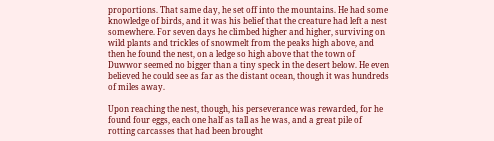proportions. That same day, he set off into the mountains. He had some knowledge of birds, and it was his belief that the creature had left a nest somewhere. For seven days he climbed higher and higher, surviving on wild plants and trickles of snowmelt from the peaks high above, and then he found the nest, on a ledge so high above that the town of Duwwor seemed no bigger than a tiny speck in the desert below. He even believed he could see as far as the distant ocean, though it was hundreds of miles away.

Upon reaching the nest, though, his perseverance was rewarded, for he found four eggs, each one half as tall as he was, and a great pile of rotting carcasses that had been brought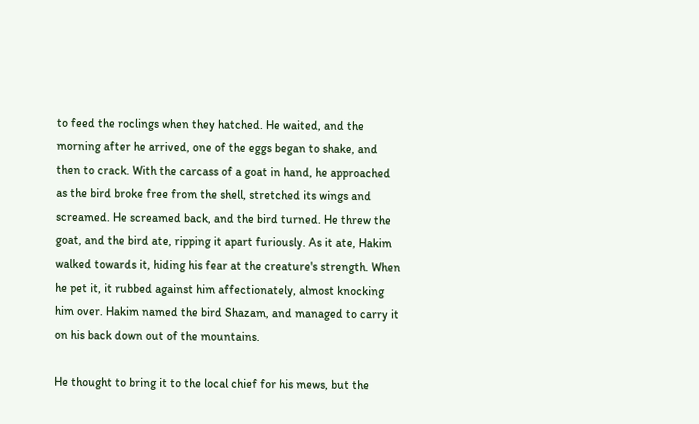to feed the roclings when they hatched. He waited, and the morning after he arrived, one of the eggs began to shake, and then to crack. With the carcass of a goat in hand, he approached as the bird broke free from the shell, stretched its wings and screamed. He screamed back, and the bird turned. He threw the goat, and the bird ate, ripping it apart furiously. As it ate, Hakim walked towards it, hiding his fear at the creature's strength. When he pet it, it rubbed against him affectionately, almost knocking him over. Hakim named the bird Shazam, and managed to carry it on his back down out of the mountains.

He thought to bring it to the local chief for his mews, but the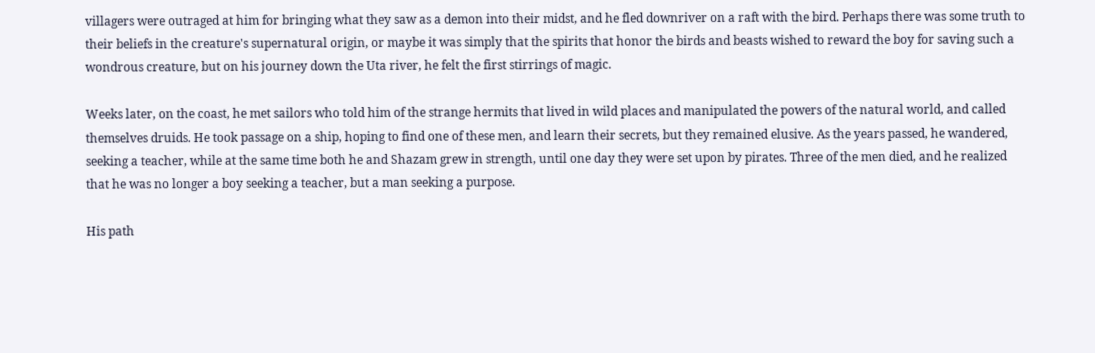villagers were outraged at him for bringing what they saw as a demon into their midst, and he fled downriver on a raft with the bird. Perhaps there was some truth to their beliefs in the creature's supernatural origin, or maybe it was simply that the spirits that honor the birds and beasts wished to reward the boy for saving such a wondrous creature, but on his journey down the Uta river, he felt the first stirrings of magic.

Weeks later, on the coast, he met sailors who told him of the strange hermits that lived in wild places and manipulated the powers of the natural world, and called themselves druids. He took passage on a ship, hoping to find one of these men, and learn their secrets, but they remained elusive. As the years passed, he wandered, seeking a teacher, while at the same time both he and Shazam grew in strength, until one day they were set upon by pirates. Three of the men died, and he realized that he was no longer a boy seeking a teacher, but a man seeking a purpose.

His path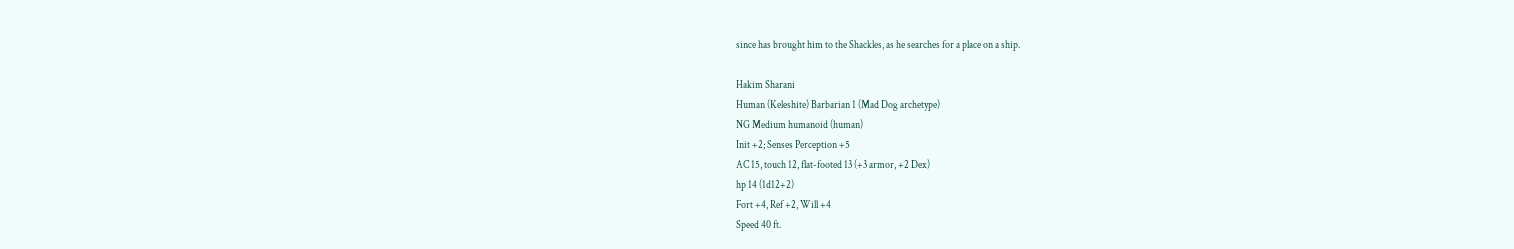since has brought him to the Shackles, as he searches for a place on a ship.

Hakim Sharani
Human (Keleshite) Barbarian 1 (Mad Dog archetype)
NG Medium humanoid (human)
Init +2; Senses Perception +5
AC 15, touch 12, flat-footed 13 (+3 armor, +2 Dex)
hp 14 (1d12+2)
Fort +4, Ref +2, Will +4
Speed 40 ft.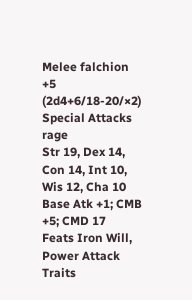Melee falchion +5 (2d4+6/18-20/×2)
Special Attacks rage
Str 19, Dex 14, Con 14, Int 10, Wis 12, Cha 10
Base Atk +1; CMB +5; CMD 17
Feats Iron Will, Power Attack
Traits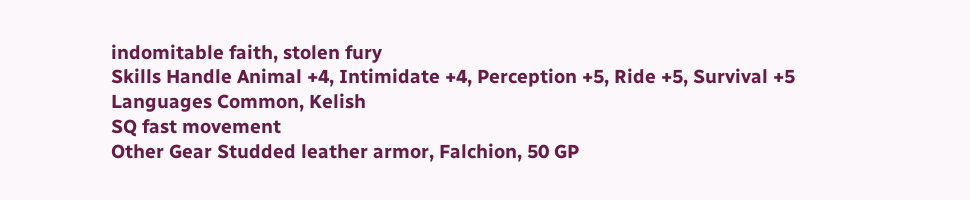indomitable faith, stolen fury
Skills Handle Animal +4, Intimidate +4, Perception +5, Ride +5, Survival +5
Languages Common, Kelish
SQ fast movement
Other Gear Studded leather armor, Falchion, 50 GP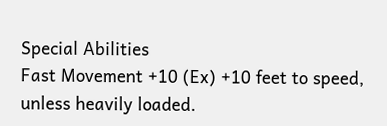Special Abilities
Fast Movement +10 (Ex) +10 feet to speed, unless heavily loaded.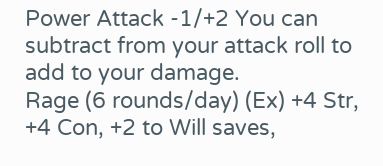Power Attack -1/+2 You can subtract from your attack roll to add to your damage.
Rage (6 rounds/day) (Ex) +4 Str, +4 Con, +2 to Will saves,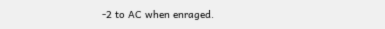-2 to AC when enraged.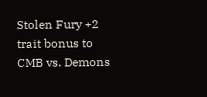Stolen Fury +2 trait bonus to CMB vs. Demons